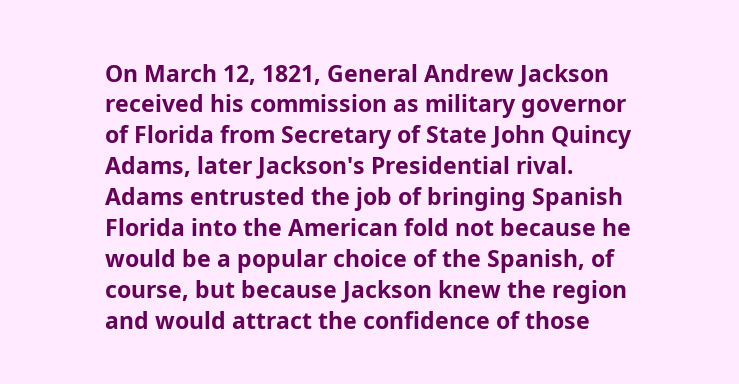On March 12, 1821, General Andrew Jackson received his commission as military governor of Florida from Secretary of State John Quincy Adams, later Jackson's Presidential rival. Adams entrusted the job of bringing Spanish Florida into the American fold not because he would be a popular choice of the Spanish, of course, but because Jackson knew the region and would attract the confidence of those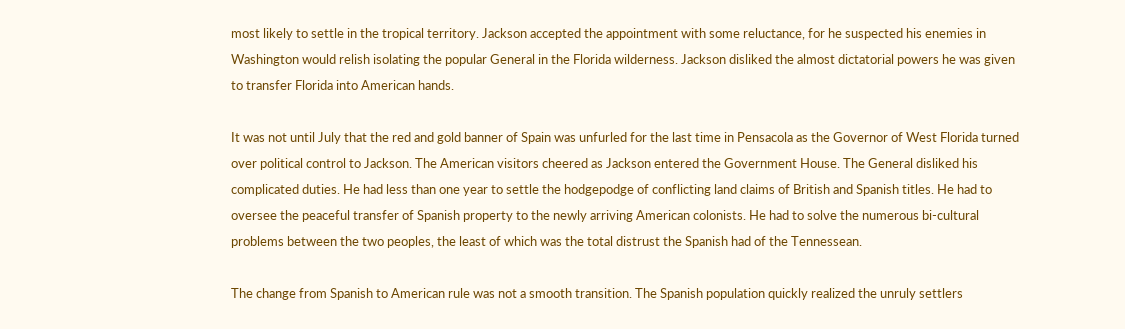most likely to settle in the tropical territory. Jackson accepted the appointment with some reluctance, for he suspected his enemies in Washington would relish isolating the popular General in the Florida wilderness. Jackson disliked the almost dictatorial powers he was given to transfer Florida into American hands.

It was not until July that the red and gold banner of Spain was unfurled for the last time in Pensacola as the Governor of West Florida turned over political control to Jackson. The American visitors cheered as Jackson entered the Government House. The General disliked his complicated duties. He had less than one year to settle the hodgepodge of conflicting land claims of British and Spanish titles. He had to oversee the peaceful transfer of Spanish property to the newly arriving American colonists. He had to solve the numerous bi-cultural problems between the two peoples, the least of which was the total distrust the Spanish had of the Tennessean.

The change from Spanish to American rule was not a smooth transition. The Spanish population quickly realized the unruly settlers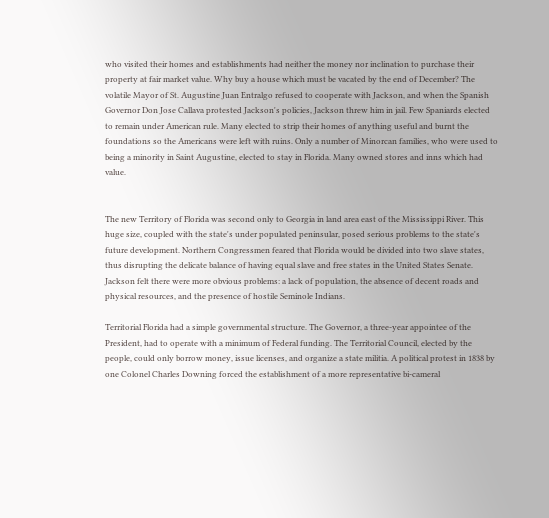who visited their homes and establishments had neither the money nor inclination to purchase their property at fair market value. Why buy a house which must be vacated by the end of December? The volatile Mayor of St. Augustine Juan Entralgo refused to cooperate with Jackson, and when the Spanish Governor Don Jose Callava protested Jackson's policies, Jackson threw him in jail. Few Spaniards elected to remain under American rule. Many elected to strip their homes of anything useful and burnt the foundations so the Americans were left with ruins. Only a number of Minorcan families, who were used to being a minority in Saint Augustine, elected to stay in Florida. Many owned stores and inns which had value.


The new Territory of Florida was second only to Georgia in land area east of the Mississippi River. This huge size, coupled with the state's under populated peninsular, posed serious problems to the state's future development. Northern Congressmen feared that Florida would be divided into two slave states, thus disrupting the delicate balance of having equal slave and free states in the United States Senate. Jackson felt there were more obvious problems: a lack of population, the absence of decent roads and physical resources, and the presence of hostile Seminole Indians.

Territorial Florida had a simple governmental structure. The Governor, a three-year appointee of the President, had to operate with a minimum of Federal funding. The Territorial Council, elected by the people, could only borrow money, issue licenses, and organize a state militia. A political protest in 1838 by one Colonel Charles Downing forced the establishment of a more representative bi-cameral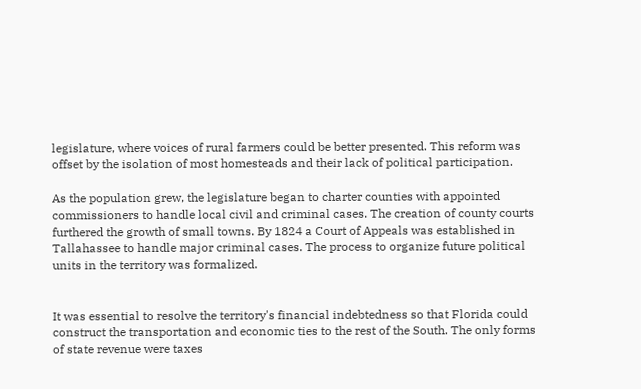legislature, where voices of rural farmers could be better presented. This reform was offset by the isolation of most homesteads and their lack of political participation.

As the population grew, the legislature began to charter counties with appointed commissioners to handle local civil and criminal cases. The creation of county courts furthered the growth of small towns. By 1824 a Court of Appeals was established in Tallahassee to handle major criminal cases. The process to organize future political units in the territory was formalized.


It was essential to resolve the territory's financial indebtedness so that Florida could construct the transportation and economic ties to the rest of the South. The only forms of state revenue were taxes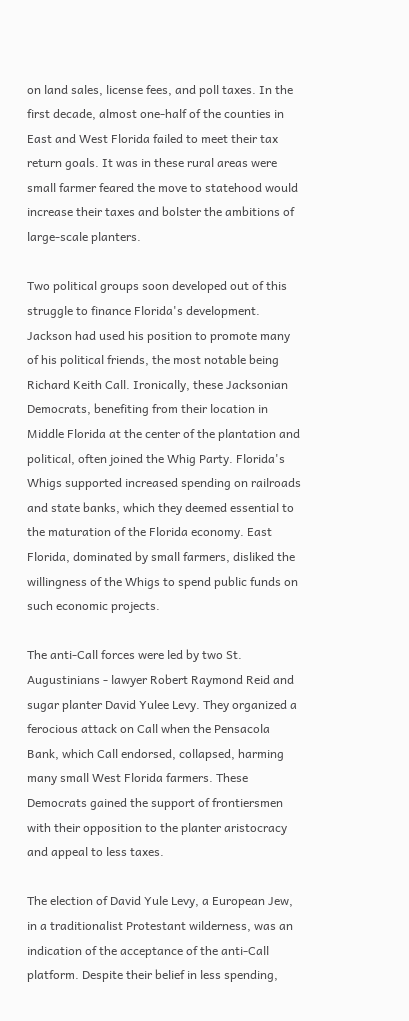on land sales, license fees, and poll taxes. In the first decade, almost one-half of the counties in East and West Florida failed to meet their tax return goals. It was in these rural areas were small farmer feared the move to statehood would increase their taxes and bolster the ambitions of large-scale planters.

Two political groups soon developed out of this struggle to finance Florida's development. Jackson had used his position to promote many of his political friends, the most notable being Richard Keith Call. Ironically, these Jacksonian Democrats, benefiting from their location in Middle Florida at the center of the plantation and political, often joined the Whig Party. Florida's Whigs supported increased spending on railroads and state banks, which they deemed essential to the maturation of the Florida economy. East Florida, dominated by small farmers, disliked the willingness of the Whigs to spend public funds on such economic projects.

The anti-Call forces were led by two St. Augustinians - lawyer Robert Raymond Reid and sugar planter David Yulee Levy. They organized a ferocious attack on Call when the Pensacola Bank, which Call endorsed, collapsed, harming many small West Florida farmers. These Democrats gained the support of frontiersmen with their opposition to the planter aristocracy and appeal to less taxes.

The election of David Yule Levy, a European Jew, in a traditionalist Protestant wilderness, was an indication of the acceptance of the anti-Call platform. Despite their belief in less spending,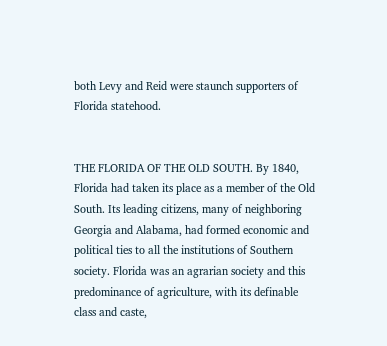both Levy and Reid were staunch supporters of Florida statehood.


THE FLORIDA OF THE OLD SOUTH. By 1840, Florida had taken its place as a member of the Old South. Its leading citizens, many of neighboring Georgia and Alabama, had formed economic and political ties to all the institutions of Southern society. Florida was an agrarian society and this predominance of agriculture, with its definable class and caste,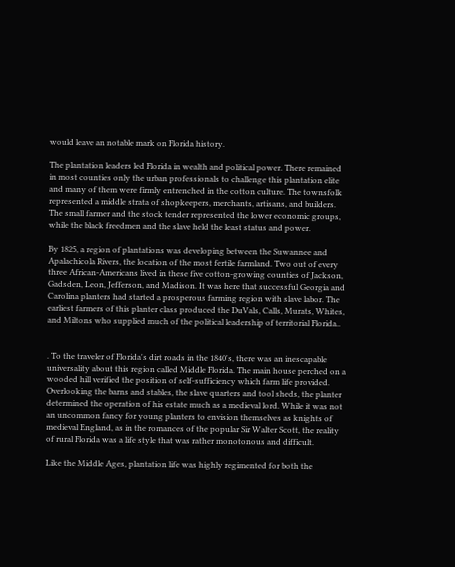would leave an notable mark on Florida history.

The plantation leaders led Florida in wealth and political power. There remained in most counties only the urban professionals to challenge this plantation elite and many of them were firmly entrenched in the cotton culture. The townsfolk represented a middle strata of shopkeepers, merchants, artisans, and builders. The small farmer and the stock tender represented the lower economic groups, while the black freedmen and the slave held the least status and power.

By 1825, a region of plantations was developing between the Suwannee and Apalachicola Rivers, the location of the most fertile farmland. Two out of every three African-Americans lived in these five cotton-growing counties of Jackson, Gadsden, Leon, Jefferson, and Madison. It was here that successful Georgia and Carolina planters had started a prosperous farming region with slave labor. The earliest farmers of this planter class produced the DuVals, Calls, Murats, Whites, and Miltons who supplied much of the political leadership of territorial Florida..


. To the traveler of Florida's dirt roads in the 1840's, there was an inescapable universality about this region called Middle Florida. The main house perched on a wooded hill verified the position of self-sufficiency which farm life provided. Overlooking the barns and stables, the slave quarters and tool sheds, the planter determined the operation of his estate much as a medieval lord. While it was not an uncommon fancy for young planters to envision themselves as knights of medieval England, as in the romances of the popular Sir Walter Scott, the reality of rural Florida was a life style that was rather monotonous and difficult.

Like the Middle Ages, plantation life was highly regimented for both the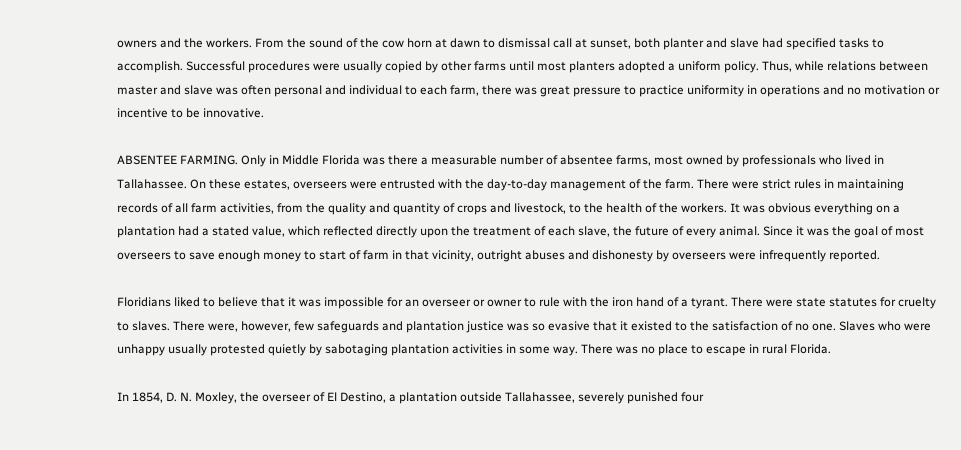owners and the workers. From the sound of the cow horn at dawn to dismissal call at sunset, both planter and slave had specified tasks to accomplish. Successful procedures were usually copied by other farms until most planters adopted a uniform policy. Thus, while relations between master and slave was often personal and individual to each farm, there was great pressure to practice uniformity in operations and no motivation or incentive to be innovative.

ABSENTEE FARMING. Only in Middle Florida was there a measurable number of absentee farms, most owned by professionals who lived in Tallahassee. On these estates, overseers were entrusted with the day-to-day management of the farm. There were strict rules in maintaining records of all farm activities, from the quality and quantity of crops and livestock, to the health of the workers. It was obvious everything on a plantation had a stated value, which reflected directly upon the treatment of each slave, the future of every animal. Since it was the goal of most overseers to save enough money to start of farm in that vicinity, outright abuses and dishonesty by overseers were infrequently reported.

Floridians liked to believe that it was impossible for an overseer or owner to rule with the iron hand of a tyrant. There were state statutes for cruelty to slaves. There were, however, few safeguards and plantation justice was so evasive that it existed to the satisfaction of no one. Slaves who were unhappy usually protested quietly by sabotaging plantation activities in some way. There was no place to escape in rural Florida.

In 1854, D. N. Moxley, the overseer of El Destino, a plantation outside Tallahassee, severely punished four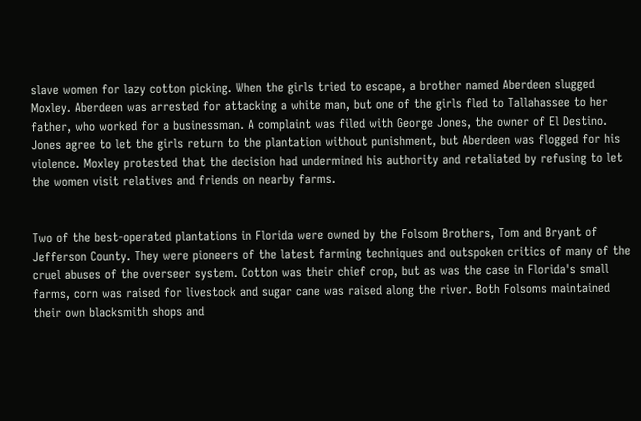slave women for lazy cotton picking. When the girls tried to escape, a brother named Aberdeen slugged Moxley. Aberdeen was arrested for attacking a white man, but one of the girls fled to Tallahassee to her father, who worked for a businessman. A complaint was filed with George Jones, the owner of El Destino. Jones agree to let the girls return to the plantation without punishment, but Aberdeen was flogged for his violence. Moxley protested that the decision had undermined his authority and retaliated by refusing to let the women visit relatives and friends on nearby farms.


Two of the best-operated plantations in Florida were owned by the Folsom Brothers, Tom and Bryant of Jefferson County. They were pioneers of the latest farming techniques and outspoken critics of many of the cruel abuses of the overseer system. Cotton was their chief crop, but as was the case in Florida's small farms, corn was raised for livestock and sugar cane was raised along the river. Both Folsoms maintained their own blacksmith shops and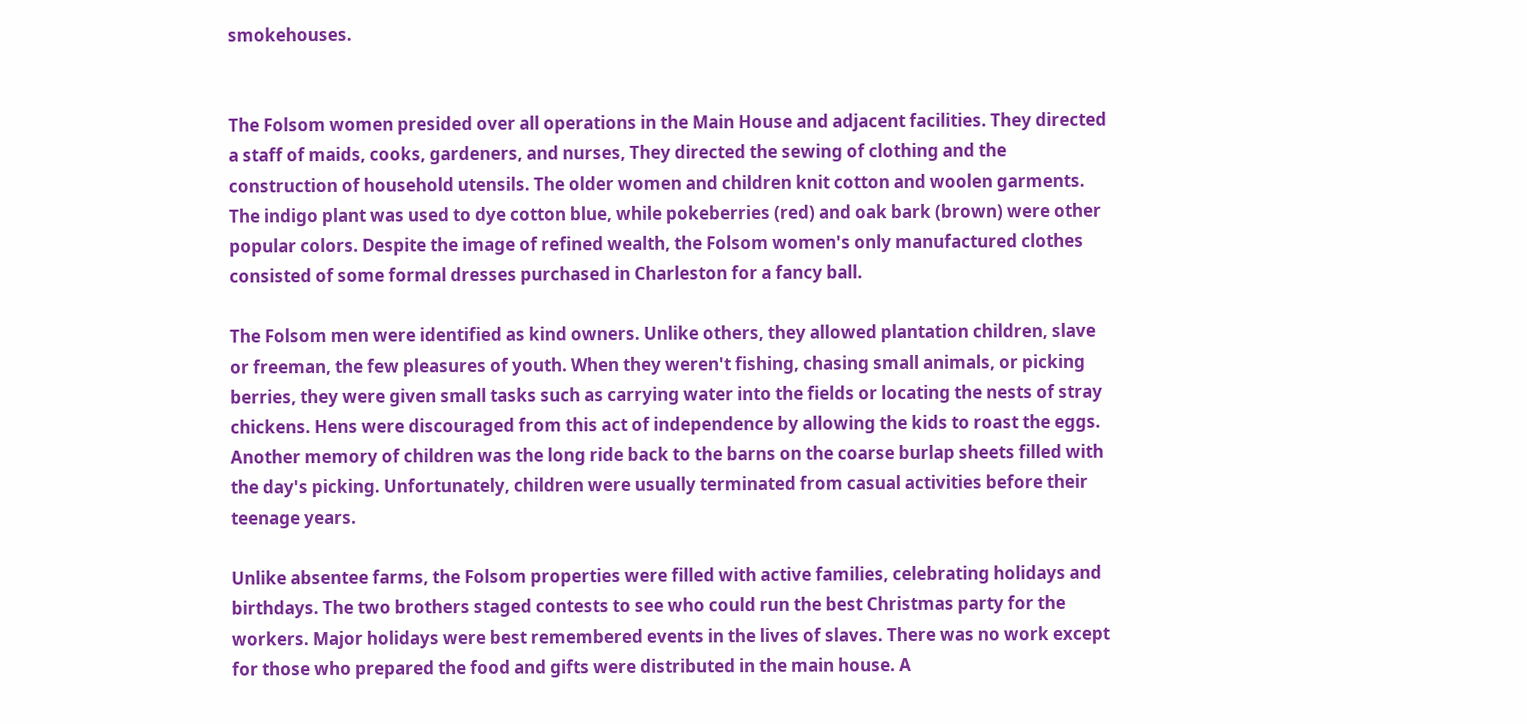smokehouses.


The Folsom women presided over all operations in the Main House and adjacent facilities. They directed a staff of maids, cooks, gardeners, and nurses, They directed the sewing of clothing and the construction of household utensils. The older women and children knit cotton and woolen garments. The indigo plant was used to dye cotton blue, while pokeberries (red) and oak bark (brown) were other popular colors. Despite the image of refined wealth, the Folsom women's only manufactured clothes consisted of some formal dresses purchased in Charleston for a fancy ball.

The Folsom men were identified as kind owners. Unlike others, they allowed plantation children, slave or freeman, the few pleasures of youth. When they weren't fishing, chasing small animals, or picking berries, they were given small tasks such as carrying water into the fields or locating the nests of stray chickens. Hens were discouraged from this act of independence by allowing the kids to roast the eggs. Another memory of children was the long ride back to the barns on the coarse burlap sheets filled with the day's picking. Unfortunately, children were usually terminated from casual activities before their teenage years.

Unlike absentee farms, the Folsom properties were filled with active families, celebrating holidays and birthdays. The two brothers staged contests to see who could run the best Christmas party for the workers. Major holidays were best remembered events in the lives of slaves. There was no work except for those who prepared the food and gifts were distributed in the main house. A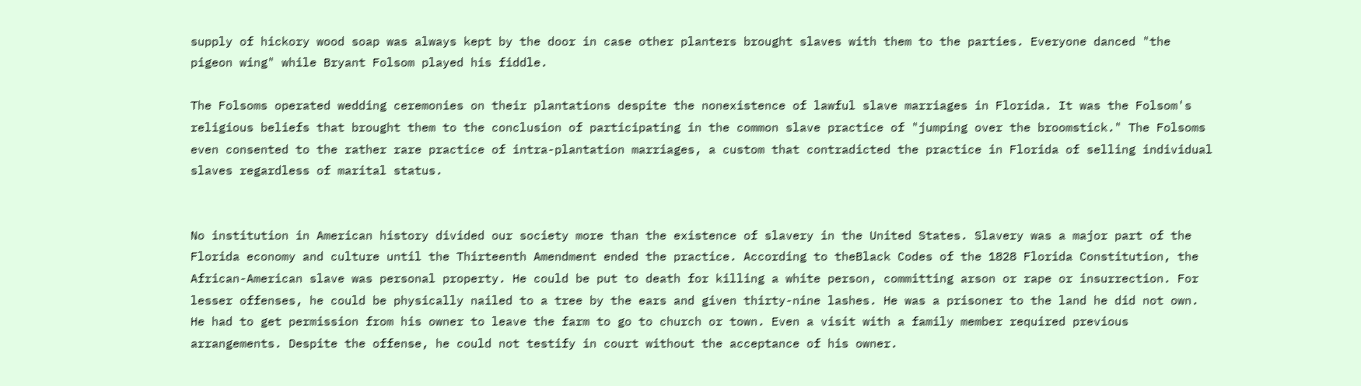supply of hickory wood soap was always kept by the door in case other planters brought slaves with them to the parties. Everyone danced "the pigeon wing" while Bryant Folsom played his fiddle.

The Folsoms operated wedding ceremonies on their plantations despite the nonexistence of lawful slave marriages in Florida. It was the Folsom's religious beliefs that brought them to the conclusion of participating in the common slave practice of "jumping over the broomstick." The Folsoms even consented to the rather rare practice of intra-plantation marriages, a custom that contradicted the practice in Florida of selling individual slaves regardless of marital status.


No institution in American history divided our society more than the existence of slavery in the United States. Slavery was a major part of the Florida economy and culture until the Thirteenth Amendment ended the practice. According to theBlack Codes of the 1828 Florida Constitution, the African-American slave was personal property. He could be put to death for killing a white person, committing arson or rape or insurrection. For lesser offenses, he could be physically nailed to a tree by the ears and given thirty-nine lashes. He was a prisoner to the land he did not own. He had to get permission from his owner to leave the farm to go to church or town. Even a visit with a family member required previous arrangements. Despite the offense, he could not testify in court without the acceptance of his owner.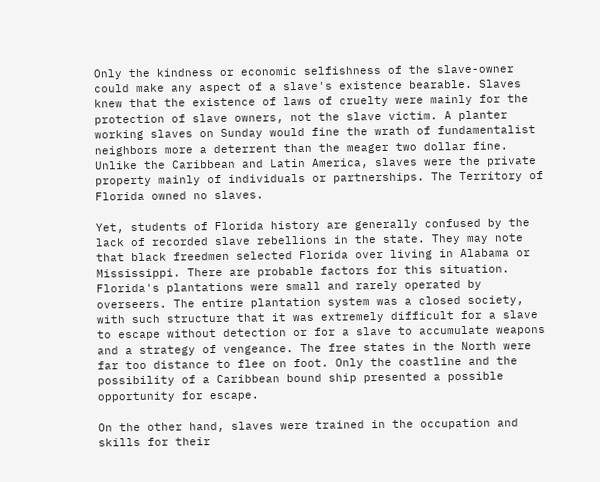Only the kindness or economic selfishness of the slave-owner could make any aspect of a slave's existence bearable. Slaves knew that the existence of laws of cruelty were mainly for the protection of slave owners, not the slave victim. A planter working slaves on Sunday would fine the wrath of fundamentalist neighbors more a deterrent than the meager two dollar fine. Unlike the Caribbean and Latin America, slaves were the private property mainly of individuals or partnerships. The Territory of Florida owned no slaves.

Yet, students of Florida history are generally confused by the lack of recorded slave rebellions in the state. They may note that black freedmen selected Florida over living in Alabama or Mississippi. There are probable factors for this situation. Florida's plantations were small and rarely operated by overseers. The entire plantation system was a closed society, with such structure that it was extremely difficult for a slave to escape without detection or for a slave to accumulate weapons and a strategy of vengeance. The free states in the North were far too distance to flee on foot. Only the coastline and the possibility of a Caribbean bound ship presented a possible opportunity for escape.

On the other hand, slaves were trained in the occupation and skills for their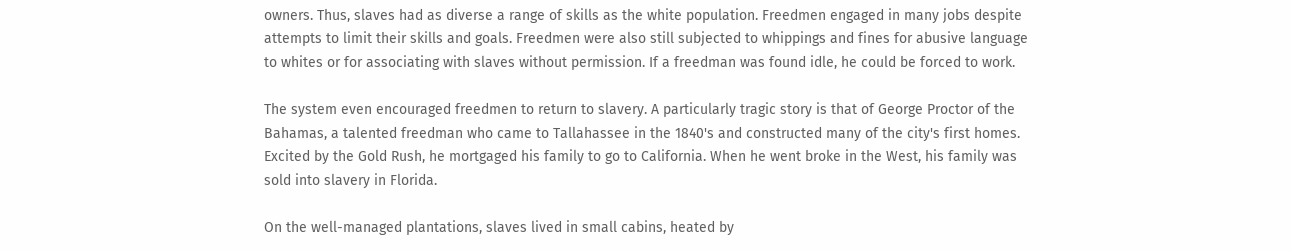owners. Thus, slaves had as diverse a range of skills as the white population. Freedmen engaged in many jobs despite attempts to limit their skills and goals. Freedmen were also still subjected to whippings and fines for abusive language to whites or for associating with slaves without permission. If a freedman was found idle, he could be forced to work.

The system even encouraged freedmen to return to slavery. A particularly tragic story is that of George Proctor of the Bahamas, a talented freedman who came to Tallahassee in the 1840's and constructed many of the city's first homes. Excited by the Gold Rush, he mortgaged his family to go to California. When he went broke in the West, his family was sold into slavery in Florida.

On the well-managed plantations, slaves lived in small cabins, heated by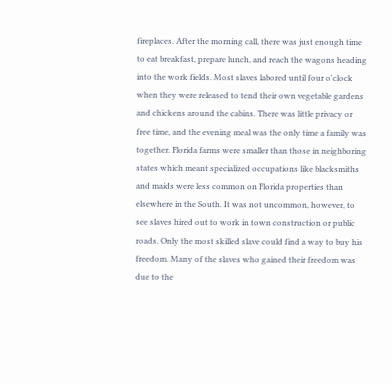fireplaces. After the morning call, there was just enough time to eat breakfast, prepare lunch, and reach the wagons heading into the work fields. Most slaves labored until four o'clock when they were released to tend their own vegetable gardens and chickens around the cabins. There was little privacy or free time, and the evening meal was the only time a family was together. Florida farms were smaller than those in neighboring states which meant specialized occupations like blacksmiths and maids were less common on Florida properties than elsewhere in the South. It was not uncommon, however, to see slaves hired out to work in town construction or public roads. Only the most skilled slave could find a way to buy his freedom. Many of the slaves who gained their freedom was due to the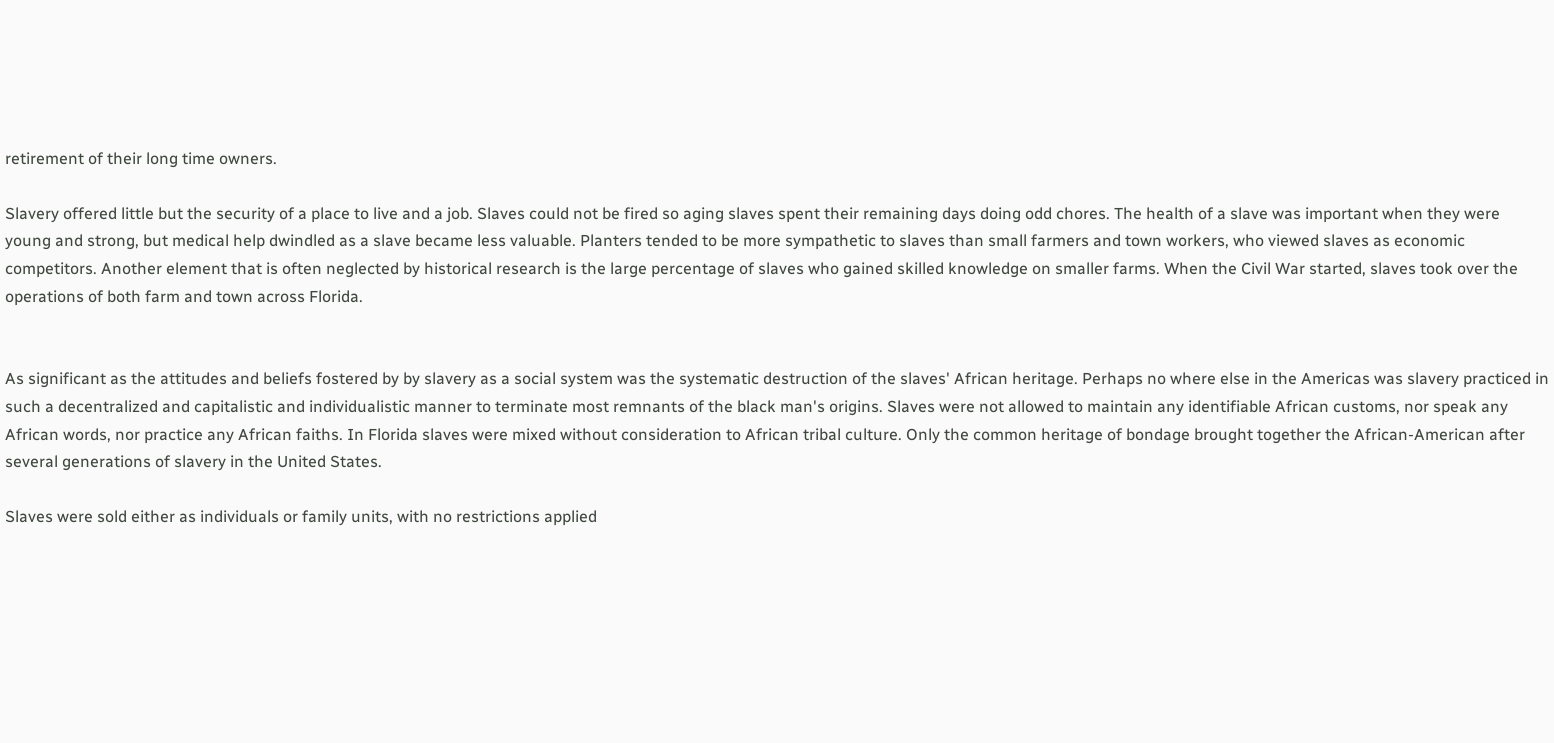retirement of their long time owners.

Slavery offered little but the security of a place to live and a job. Slaves could not be fired so aging slaves spent their remaining days doing odd chores. The health of a slave was important when they were young and strong, but medical help dwindled as a slave became less valuable. Planters tended to be more sympathetic to slaves than small farmers and town workers, who viewed slaves as economic competitors. Another element that is often neglected by historical research is the large percentage of slaves who gained skilled knowledge on smaller farms. When the Civil War started, slaves took over the operations of both farm and town across Florida.


As significant as the attitudes and beliefs fostered by by slavery as a social system was the systematic destruction of the slaves' African heritage. Perhaps no where else in the Americas was slavery practiced in such a decentralized and capitalistic and individualistic manner to terminate most remnants of the black man's origins. Slaves were not allowed to maintain any identifiable African customs, nor speak any African words, nor practice any African faiths. In Florida slaves were mixed without consideration to African tribal culture. Only the common heritage of bondage brought together the African-American after several generations of slavery in the United States.

Slaves were sold either as individuals or family units, with no restrictions applied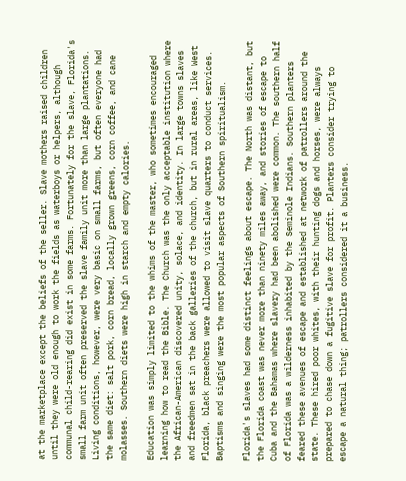at the marketplace except the beliefs of the seller. Slave mothers raised children until they were old enough to work the fields as waterboys or helpers, although communal child-rearing did exist in some farms. Fortunately for the slave, Florida's small farm unit often preserved the slave family unit more than large plantations. Living conditions, however, were very basic on small farms, but often everyone had the same diet: salt pork, corn bread, locally grown greens, corn coffee, and cane molasses. Southern diets were high in starch and empty calories.

Education was simply limited to the whims of the master, who sometimes encouraged learning how to read the Bible. The Church was the only acceptable institution where the African-American discovered unity, solace, and identity. In large towns slaves and freedmen sat in the back galleries of the church, but in rural areas, like West Florida, black preachers were allowed to visit slave quarters to conduct services. Baptisms and singing were the most popular aspects of Southern spiritualism.

Florida's slaves had some distinct feelings about escape. The North was distant, but the Florida coast was never more than ninety miles away, and stories of escape to Cuba and the Bahamas where slavery had been abolished were common. The southern half of Florida was a wilderness inhabited by the Seminole Indians. Southern planters feared these avenues of escape and established at network of patrollers around the state. These hired poor whites, with their hunting dogs and horses, were always prepared to chase down a fugitive slave for profit. Planters consider trying to escape a natural thing; patrollers considered it a business.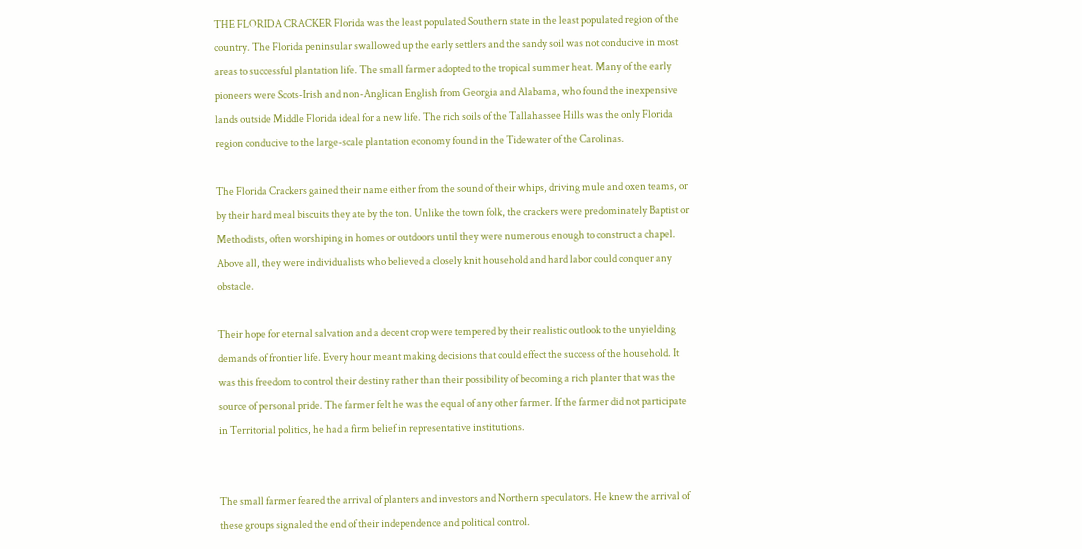THE FLORIDA CRACKER Florida was the least populated Southern state in the least populated region of the country. The Florida peninsular swallowed up the early settlers and the sandy soil was not conducive in most areas to successful plantation life. The small farmer adopted to the tropical summer heat. Many of the early pioneers were Scots-Irish and non-Anglican English from Georgia and Alabama, who found the inexpensive lands outside Middle Florida ideal for a new life. The rich soils of the Tallahassee Hills was the only Florida region conducive to the large-scale plantation economy found in the Tidewater of the Carolinas.

The Florida Crackers gained their name either from the sound of their whips, driving mule and oxen teams, or by their hard meal biscuits they ate by the ton. Unlike the town folk, the crackers were predominately Baptist or Methodists, often worshiping in homes or outdoors until they were numerous enough to construct a chapel. Above all, they were individualists who believed a closely knit household and hard labor could conquer any obstacle.

Their hope for eternal salvation and a decent crop were tempered by their realistic outlook to the unyielding demands of frontier life. Every hour meant making decisions that could effect the success of the household. It was this freedom to control their destiny rather than their possibility of becoming a rich planter that was the source of personal pride. The farmer felt he was the equal of any other farmer. If the farmer did not participate in Territorial politics, he had a firm belief in representative institutions.


The small farmer feared the arrival of planters and investors and Northern speculators. He knew the arrival of these groups signaled the end of their independence and political control.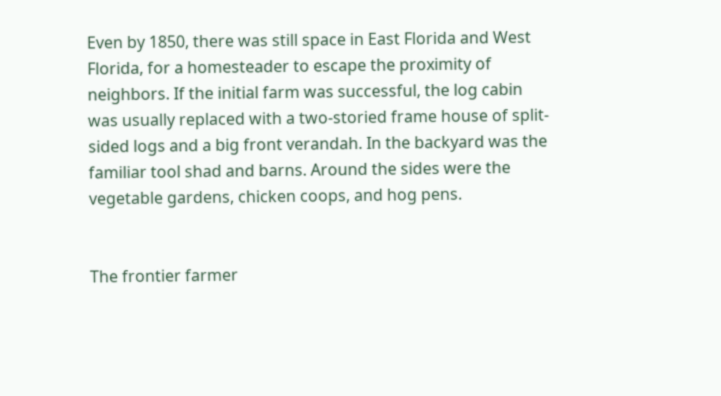Even by 1850, there was still space in East Florida and West Florida, for a homesteader to escape the proximity of neighbors. If the initial farm was successful, the log cabin was usually replaced with a two-storied frame house of split-sided logs and a big front verandah. In the backyard was the familiar tool shad and barns. Around the sides were the vegetable gardens, chicken coops, and hog pens.


The frontier farmer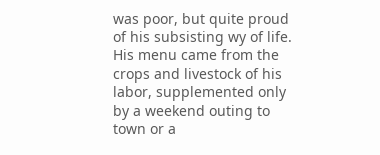was poor, but quite proud of his subsisting wy of life. His menu came from the crops and livestock of his labor, supplemented only by a weekend outing to town or a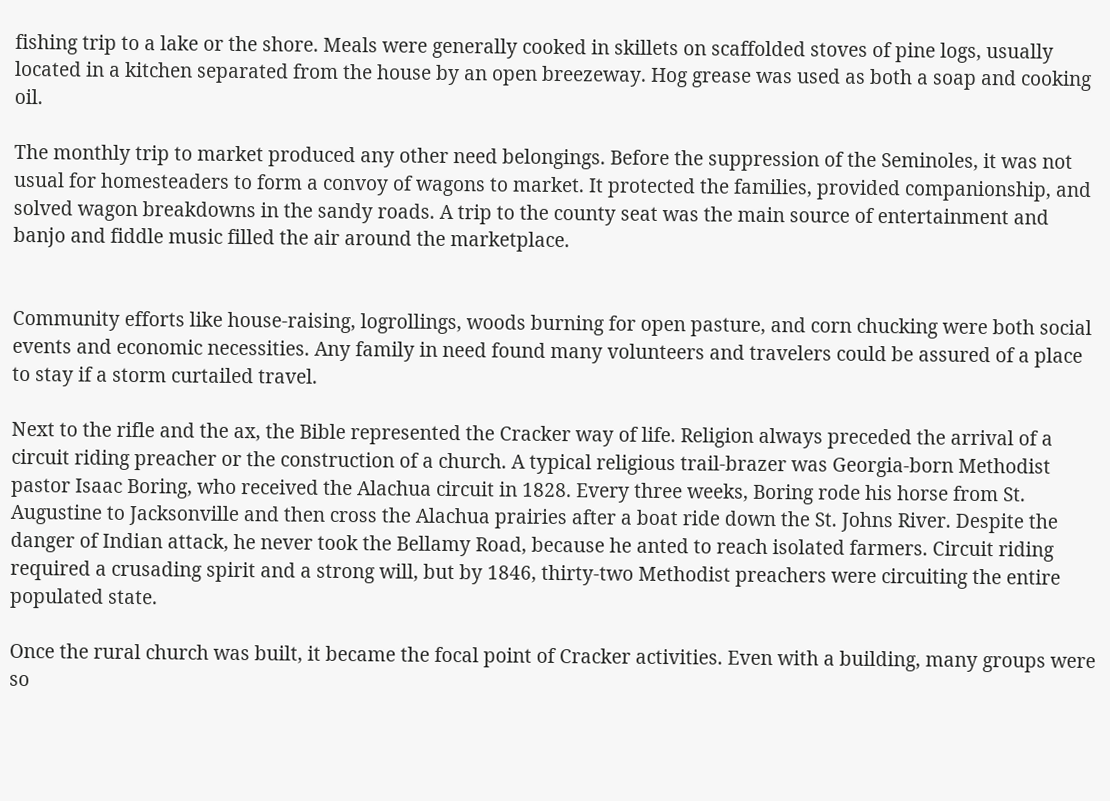fishing trip to a lake or the shore. Meals were generally cooked in skillets on scaffolded stoves of pine logs, usually located in a kitchen separated from the house by an open breezeway. Hog grease was used as both a soap and cooking oil.

The monthly trip to market produced any other need belongings. Before the suppression of the Seminoles, it was not usual for homesteaders to form a convoy of wagons to market. It protected the families, provided companionship, and solved wagon breakdowns in the sandy roads. A trip to the county seat was the main source of entertainment and banjo and fiddle music filled the air around the marketplace.


Community efforts like house-raising, logrollings, woods burning for open pasture, and corn chucking were both social events and economic necessities. Any family in need found many volunteers and travelers could be assured of a place to stay if a storm curtailed travel.

Next to the rifle and the ax, the Bible represented the Cracker way of life. Religion always preceded the arrival of a circuit riding preacher or the construction of a church. A typical religious trail-brazer was Georgia-born Methodist pastor Isaac Boring, who received the Alachua circuit in 1828. Every three weeks, Boring rode his horse from St. Augustine to Jacksonville and then cross the Alachua prairies after a boat ride down the St. Johns River. Despite the danger of Indian attack, he never took the Bellamy Road, because he anted to reach isolated farmers. Circuit riding required a crusading spirit and a strong will, but by 1846, thirty-two Methodist preachers were circuiting the entire populated state.

Once the rural church was built, it became the focal point of Cracker activities. Even with a building, many groups were so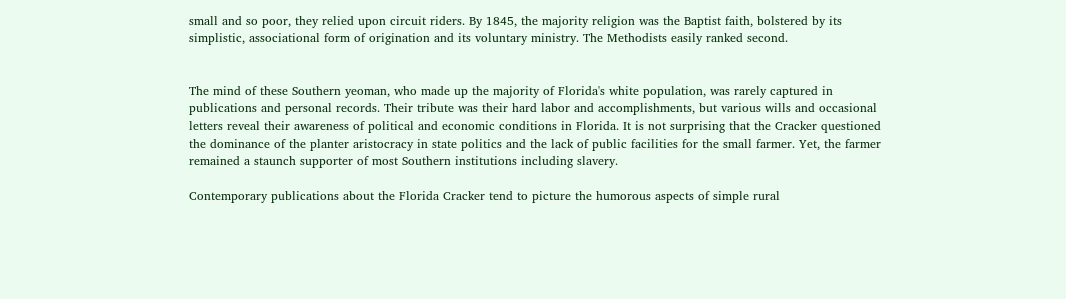small and so poor, they relied upon circuit riders. By 1845, the majority religion was the Baptist faith, bolstered by its simplistic, associational form of origination and its voluntary ministry. The Methodists easily ranked second.


The mind of these Southern yeoman, who made up the majority of Florida's white population, was rarely captured in publications and personal records. Their tribute was their hard labor and accomplishments, but various wills and occasional letters reveal their awareness of political and economic conditions in Florida. It is not surprising that the Cracker questioned the dominance of the planter aristocracy in state politics and the lack of public facilities for the small farmer. Yet, the farmer remained a staunch supporter of most Southern institutions including slavery.

Contemporary publications about the Florida Cracker tend to picture the humorous aspects of simple rural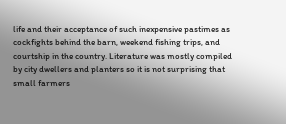life and their acceptance of such inexpensive pastimes as cockfights behind the barn, weekend fishing trips, and courtship in the country. Literature was mostly compiled by city dwellers and planters so it is not surprising that small farmers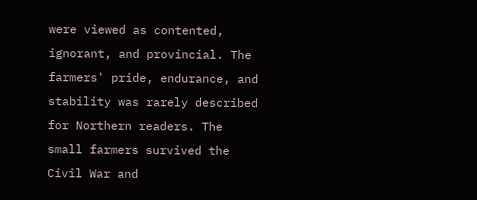were viewed as contented, ignorant, and provincial. The farmers' pride, endurance, and stability was rarely described for Northern readers. The small farmers survived the Civil War and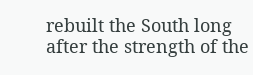rebuilt the South long after the strength of the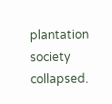plantation society collapsed.